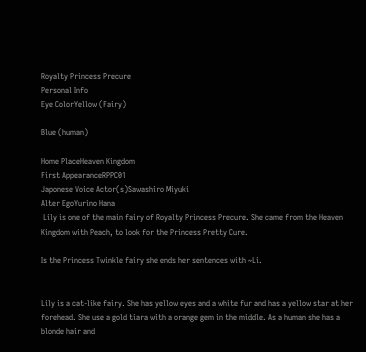Royalty Princess Precure
Personal Info
Eye ColorYellow (Fairy)

Blue (human)

Home PlaceHeaven Kingdom
First AppearanceRPPC01
Japonese Voice Actor(s)Sawashiro Miyuki
Alter EgoYurino Hana
 Lily is one of the main fairy of Royalty Princess Precure. She came from the Heaven Kingdom with Peach, to look for the Princess Pretty Cure.

Is the Princess Twinkle fairy she ends her sentences with ~Li.


Lily is a cat-like fairy. She has yellow eyes and a white fur and has a yellow star at her forehead. She use a gold tiara with a orange gem in the middle. As a human she has a blonde hair and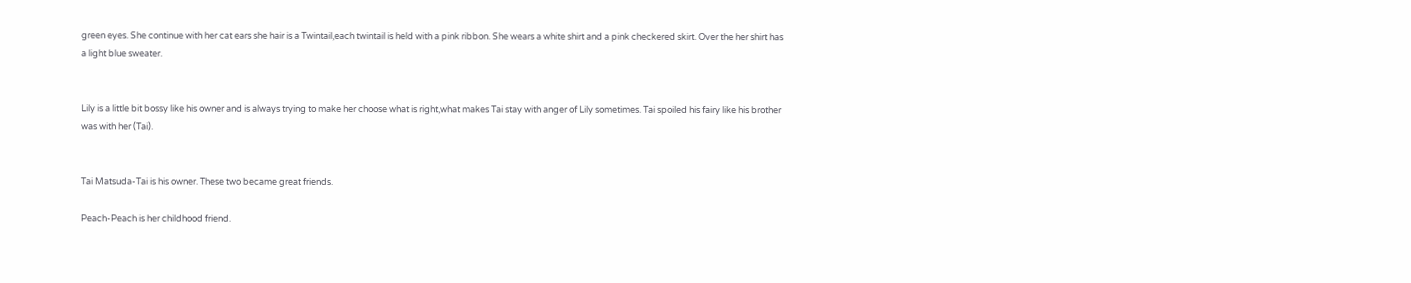green eyes. She continue with her cat ears she hair is a Twintail,each twintail is held with a pink ribbon. She wears a white shirt and a pink checkered skirt. Over the her shirt has a light blue sweater.


Lily is a little bit bossy like his owner and is always trying to make her choose what is right,what makes Tai stay with anger of Lily sometimes. Tai spoiled his fairy like his brother was with her (Tai).


Tai Matsuda-Tai is his owner. These two became great friends.

Peach-Peach is her childhood friend.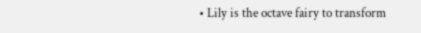• Lily is the octave fairy to transform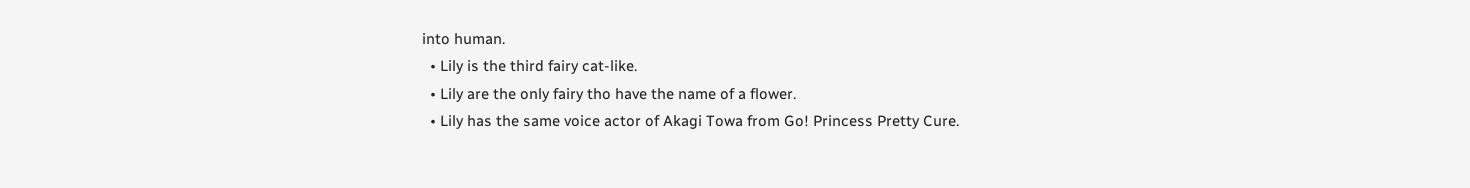into human.
  • Lily is the third fairy cat-like.
  • Lily are the only fairy tho have the name of a flower.
  • Lily has the same voice actor of Akagi Towa from Go! Princess Pretty Cure.